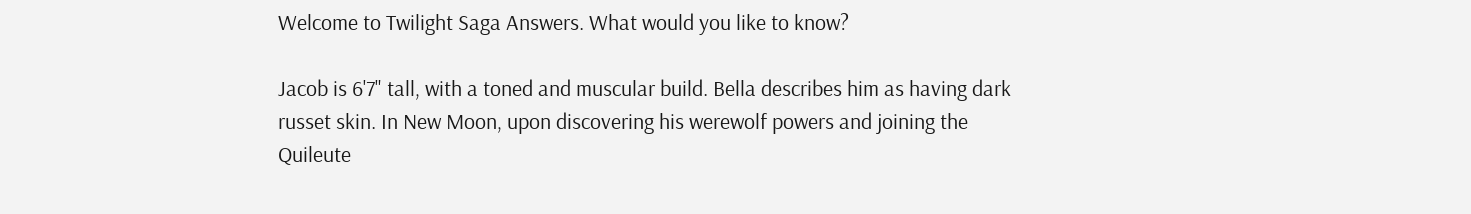Welcome to Twilight Saga Answers. What would you like to know?

Jacob is 6'7" tall, with a toned and muscular build. Bella describes him as having dark russet skin. In New Moon, upon discovering his werewolf powers and joining the Quileute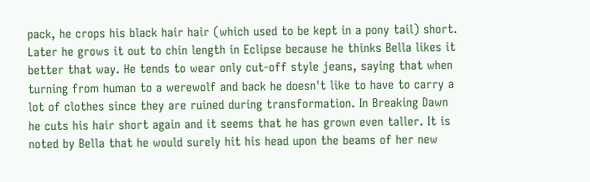pack, he crops his black hair hair (which used to be kept in a pony tail) short. Later he grows it out to chin length in Eclipse because he thinks Bella likes it better that way. He tends to wear only cut-off style jeans, saying that when turning from human to a werewolf and back he doesn't like to have to carry a lot of clothes since they are ruined during transformation. In Breaking Dawn he cuts his hair short again and it seems that he has grown even taller. It is noted by Bella that he would surely hit his head upon the beams of her new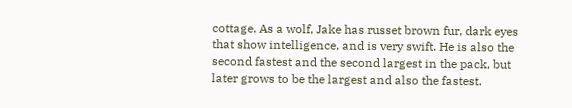cottage. As a wolf, Jake has russet brown fur, dark eyes that show intelligence, and is very swift. He is also the second fastest and the second largest in the pack, but later grows to be the largest and also the fastest.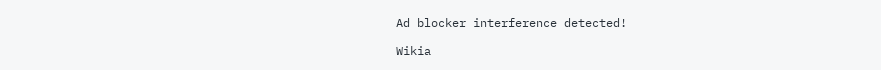Ad blocker interference detected!

Wikia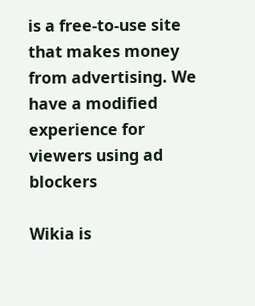is a free-to-use site that makes money from advertising. We have a modified experience for viewers using ad blockers

Wikia is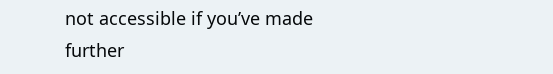not accessible if you’ve made further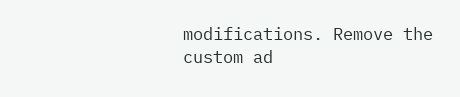modifications. Remove the custom ad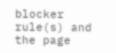blocker rule(s) and the page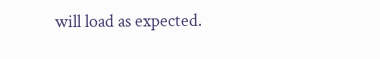will load as expected.